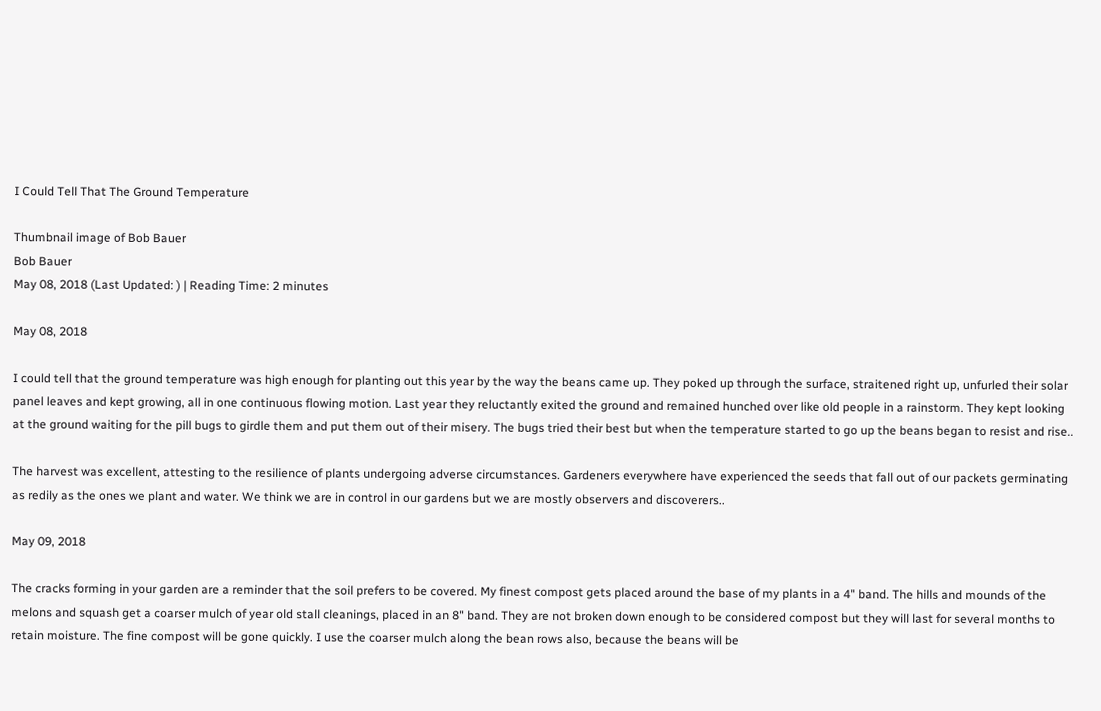I Could Tell That The Ground Temperature

Thumbnail image of Bob Bauer
Bob Bauer
May 08, 2018 (Last Updated: ) | Reading Time: 2 minutes

May 08, 2018

I could tell that the ground temperature was high enough for planting out this year by the way the beans came up. They poked up through the surface, straitened right up, unfurled their solar panel leaves and kept growing, all in one continuous flowing motion. Last year they reluctantly exited the ground and remained hunched over like old people in a rainstorm. They kept looking at the ground waiting for the pill bugs to girdle them and put them out of their misery. The bugs tried their best but when the temperature started to go up the beans began to resist and rise..

The harvest was excellent, attesting to the resilience of plants undergoing adverse circumstances. Gardeners everywhere have experienced the seeds that fall out of our packets germinating as redily as the ones we plant and water. We think we are in control in our gardens but we are mostly observers and discoverers..

May 09, 2018

The cracks forming in your garden are a reminder that the soil prefers to be covered. My finest compost gets placed around the base of my plants in a 4" band. The hills and mounds of the melons and squash get a coarser mulch of year old stall cleanings, placed in an 8" band. They are not broken down enough to be considered compost but they will last for several months to retain moisture. The fine compost will be gone quickly. I use the coarser mulch along the bean rows also, because the beans will be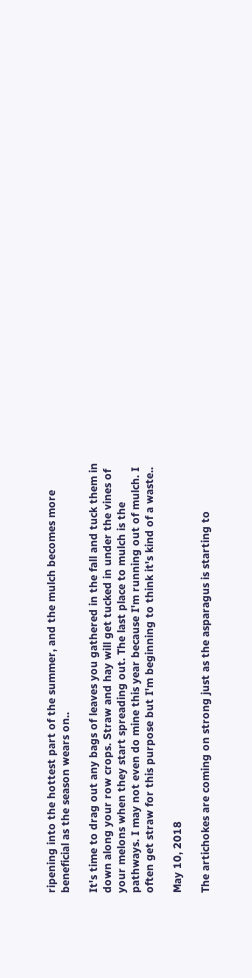ripening into the hottest part of the summer, and the mulch becomes more beneficial as the season wears on..

It's time to drag out any bags of leaves you gathered in the fall and tuck them in down along your row crops. Straw and hay will get tucked in under the vines of your melons when they start spreading out. The last place to mulch is the pathways. I may not even do mine this year because I'm running out of mulch. I often get straw for this purpose but I'm beginning to think it's kind of a waste..

May 10, 2018

The artichokes are coming on strong just as the asparagus is starting to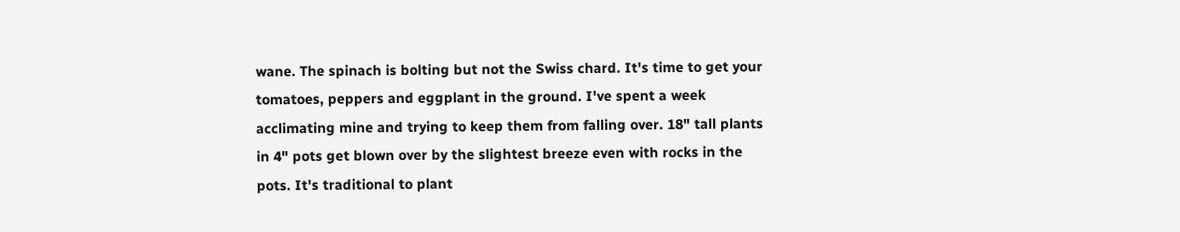wane. The spinach is bolting but not the Swiss chard. It's time to get your tomatoes, peppers and eggplant in the ground. I've spent a week acclimating mine and trying to keep them from falling over. 18" tall plants in 4" pots get blown over by the slightest breeze even with rocks in the pots. It's traditional to plant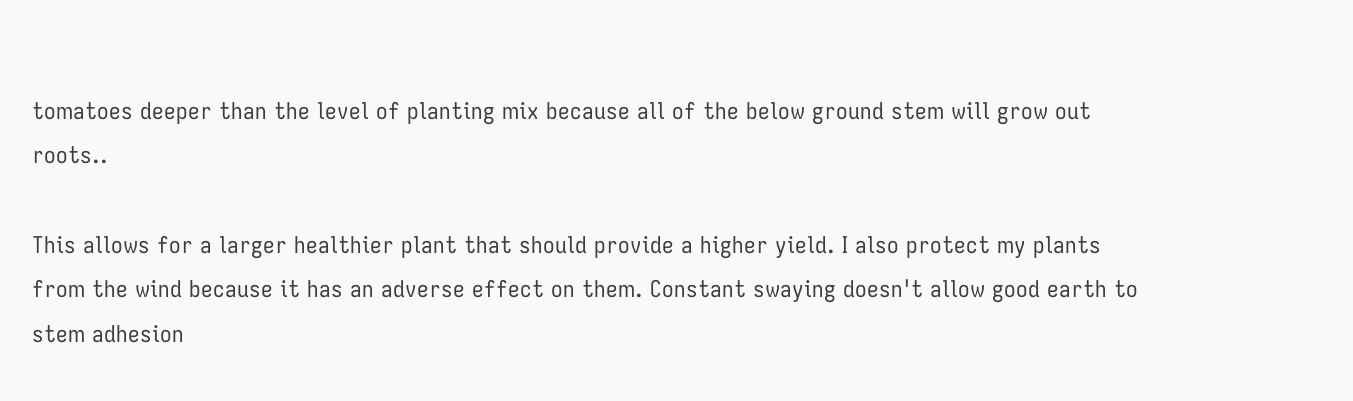tomatoes deeper than the level of planting mix because all of the below ground stem will grow out roots..

This allows for a larger healthier plant that should provide a higher yield. I also protect my plants from the wind because it has an adverse effect on them. Constant swaying doesn't allow good earth to stem adhesion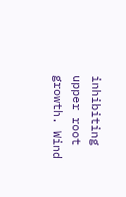inhibiting upper root growth. Wind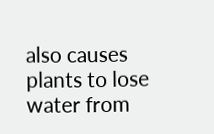also causes plants to lose water from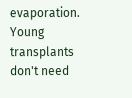evaporation. Young transplants don't need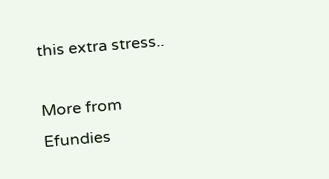this extra stress..

More from Efundies